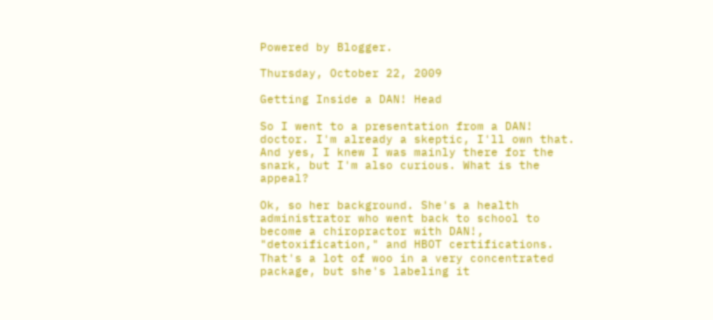Powered by Blogger.

Thursday, October 22, 2009

Getting Inside a DAN! Head

So I went to a presentation from a DAN! doctor. I'm already a skeptic, I'll own that. And yes, I knew I was mainly there for the snark, but I'm also curious. What is the appeal?

Ok, so her background. She's a health administrator who went back to school to become a chiropractor with DAN!, "detoxification," and HBOT certifications. That's a lot of woo in a very concentrated package, but she's labeling it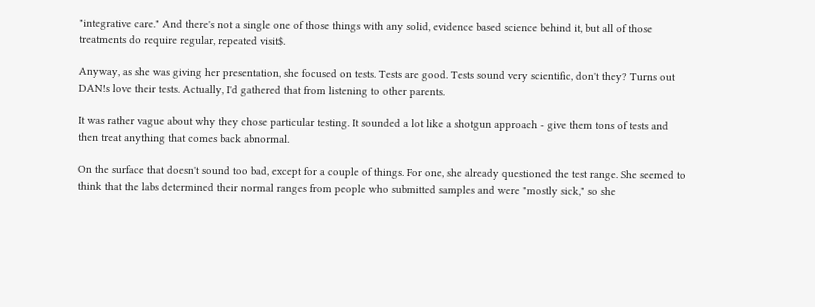"integrative care." And there's not a single one of those things with any solid, evidence based science behind it, but all of those treatments do require regular, repeated visit$.

Anyway, as she was giving her presentation, she focused on tests. Tests are good. Tests sound very scientific, don't they? Turns out DAN!s love their tests. Actually, I'd gathered that from listening to other parents.

It was rather vague about why they chose particular testing. It sounded a lot like a shotgun approach - give them tons of tests and then treat anything that comes back abnormal.

On the surface that doesn't sound too bad, except for a couple of things. For one, she already questioned the test range. She seemed to think that the labs determined their normal ranges from people who submitted samples and were "mostly sick," so she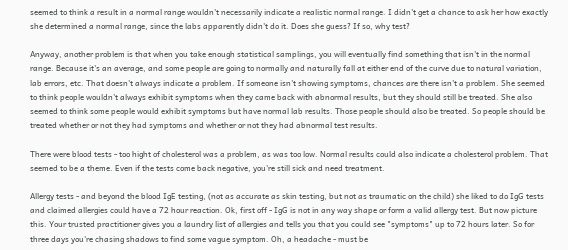seemed to think a result in a normal range wouldn't necessarily indicate a realistic normal range. I didn't get a chance to ask her how exactly she determined a normal range, since the labs apparently didn't do it. Does she guess? If so, why test?

Anyway, another problem is that when you take enough statistical samplings, you will eventually find something that isn't in the normal range. Because it's an average, and some people are going to normally and naturally fall at either end of the curve due to natural variation, lab errors, etc. That doesn't always indicate a problem. If someone isn't showing symptoms, chances are there isn't a problem. She seemed to think people wouldn't always exhibit symptoms when they came back with abnormal results, but they should still be treated. She also seemed to think some people would exhibit symptoms but have normal lab results. Those people should also be treated. So people should be treated whether or not they had symptoms and whether or not they had abnormal test results.

There were blood tests - too hight of cholesterol was a problem, as was too low. Normal results could also indicate a cholesterol problem. That seemed to be a theme. Even if the tests come back negative, you're still sick and need treatment.

Allergy tests - and beyond the blood IgE testing, (not as accurate as skin testing, but not as traumatic on the child) she liked to do IgG tests and claimed allergies could have a 72 hour reaction. Ok, first off - IgG is not in any way shape or form a valid allergy test. But now picture this. Your trusted practitioner gives you a laundry list of allergies and tells you that you could see "symptoms" up to 72 hours later. So for three days you're chasing shadows to find some vague symptom. Oh, a headache - must be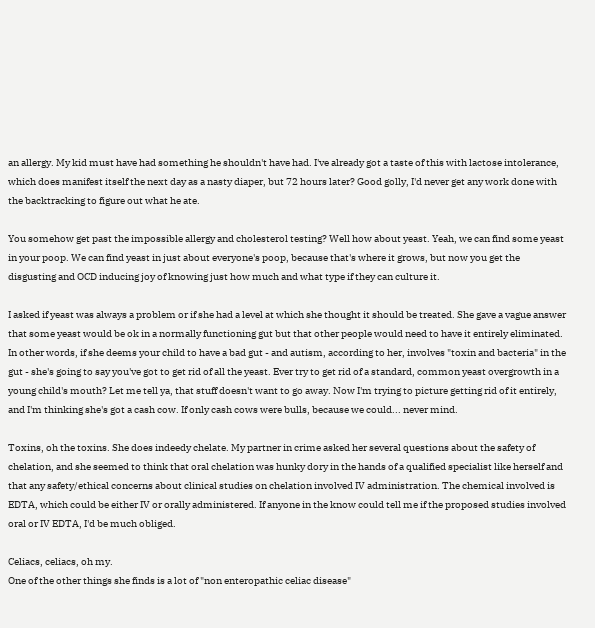an allergy. My kid must have had something he shouldn't have had. I've already got a taste of this with lactose intolerance, which does manifest itself the next day as a nasty diaper, but 72 hours later? Good golly, I'd never get any work done with the backtracking to figure out what he ate.

You somehow get past the impossible allergy and cholesterol testing? Well how about yeast. Yeah, we can find some yeast in your poop. We can find yeast in just about everyone's poop, because that's where it grows, but now you get the disgusting and OCD inducing joy of knowing just how much and what type if they can culture it.

I asked if yeast was always a problem or if she had a level at which she thought it should be treated. She gave a vague answer that some yeast would be ok in a normally functioning gut but that other people would need to have it entirely eliminated. In other words, if she deems your child to have a bad gut - and autism, according to her, involves "toxin and bacteria" in the gut - she's going to say you've got to get rid of all the yeast. Ever try to get rid of a standard, common yeast overgrowth in a young child's mouth? Let me tell ya, that stuff doesn't want to go away. Now I'm trying to picture getting rid of it entirely, and I'm thinking she's got a cash cow. If only cash cows were bulls, because we could... never mind.

Toxins, oh the toxins. She does indeedy chelate. My partner in crime asked her several questions about the safety of chelation, and she seemed to think that oral chelation was hunky dory in the hands of a qualified specialist like herself and that any safety/ethical concerns about clinical studies on chelation involved IV administration. The chemical involved is EDTA, which could be either IV or orally administered. If anyone in the know could tell me if the proposed studies involved oral or IV EDTA, I'd be much obliged.

Celiacs, celiacs, oh my.
One of the other things she finds is a lot of "non enteropathic celiac disease"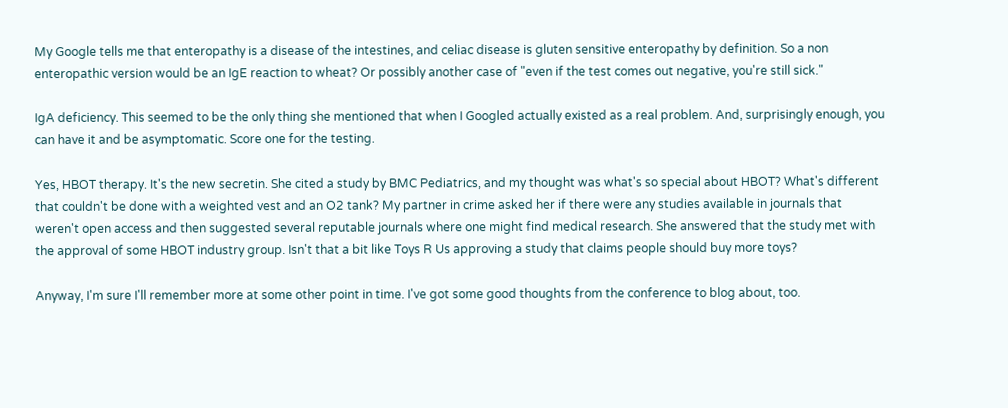My Google tells me that enteropathy is a disease of the intestines, and celiac disease is gluten sensitive enteropathy by definition. So a non enteropathic version would be an IgE reaction to wheat? Or possibly another case of "even if the test comes out negative, you're still sick."

IgA deficiency. This seemed to be the only thing she mentioned that when I Googled actually existed as a real problem. And, surprisingly enough, you can have it and be asymptomatic. Score one for the testing.

Yes, HBOT therapy. It's the new secretin. She cited a study by BMC Pediatrics, and my thought was what's so special about HBOT? What's different that couldn't be done with a weighted vest and an O2 tank? My partner in crime asked her if there were any studies available in journals that weren't open access and then suggested several reputable journals where one might find medical research. She answered that the study met with the approval of some HBOT industry group. Isn't that a bit like Toys R Us approving a study that claims people should buy more toys?

Anyway, I'm sure I'll remember more at some other point in time. I've got some good thoughts from the conference to blog about, too.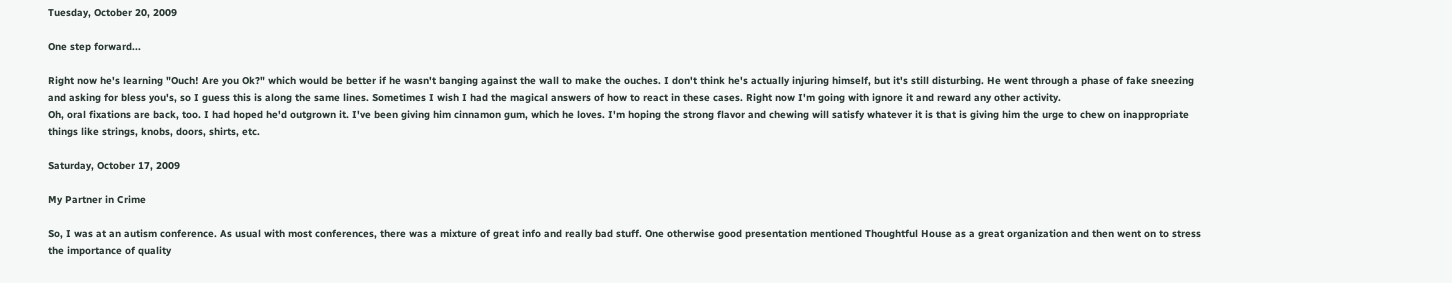Tuesday, October 20, 2009

One step forward...

Right now he's learning "Ouch! Are you Ok?" which would be better if he wasn't banging against the wall to make the ouches. I don't think he's actually injuring himself, but it's still disturbing. He went through a phase of fake sneezing and asking for bless you's, so I guess this is along the same lines. Sometimes I wish I had the magical answers of how to react in these cases. Right now I'm going with ignore it and reward any other activity.
Oh, oral fixations are back, too. I had hoped he'd outgrown it. I've been giving him cinnamon gum, which he loves. I'm hoping the strong flavor and chewing will satisfy whatever it is that is giving him the urge to chew on inappropriate things like strings, knobs, doors, shirts, etc.

Saturday, October 17, 2009

My Partner in Crime

So, I was at an autism conference. As usual with most conferences, there was a mixture of great info and really bad stuff. One otherwise good presentation mentioned Thoughtful House as a great organization and then went on to stress the importance of quality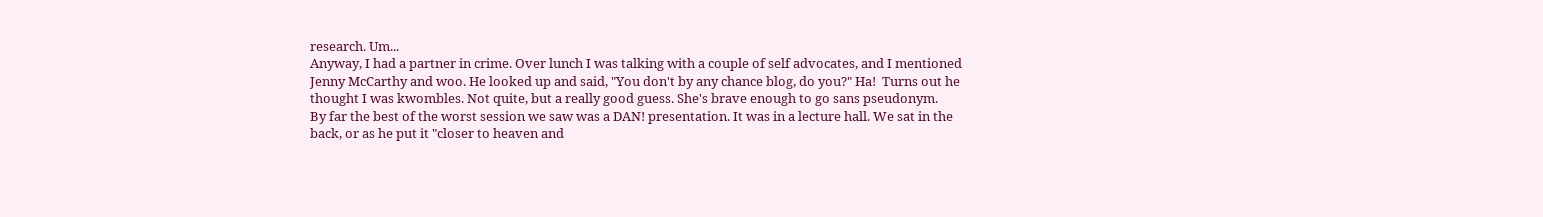research. Um...
Anyway, I had a partner in crime. Over lunch I was talking with a couple of self advocates, and I mentioned Jenny McCarthy and woo. He looked up and said, "You don't by any chance blog, do you?" Ha!  Turns out he thought I was kwombles. Not quite, but a really good guess. She's brave enough to go sans pseudonym.
By far the best of the worst session we saw was a DAN! presentation. It was in a lecture hall. We sat in the back, or as he put it "closer to heaven and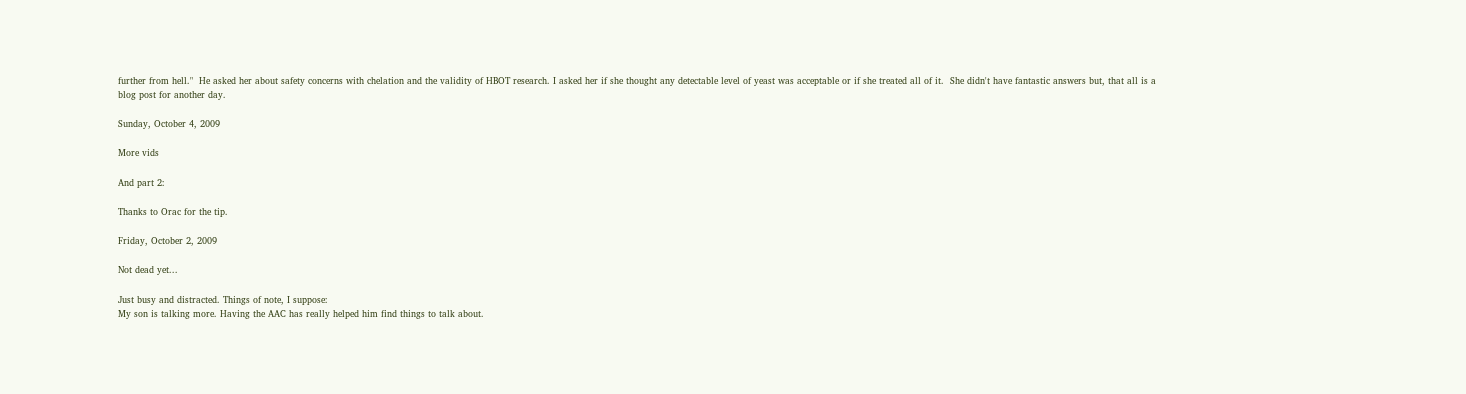further from hell."  He asked her about safety concerns with chelation and the validity of HBOT research. I asked her if she thought any detectable level of yeast was acceptable or if she treated all of it.  She didn't have fantastic answers but, that all is a blog post for another day.

Sunday, October 4, 2009

More vids

And part 2:

Thanks to Orac for the tip.

Friday, October 2, 2009

Not dead yet...

Just busy and distracted. Things of note, I suppose:
My son is talking more. Having the AAC has really helped him find things to talk about.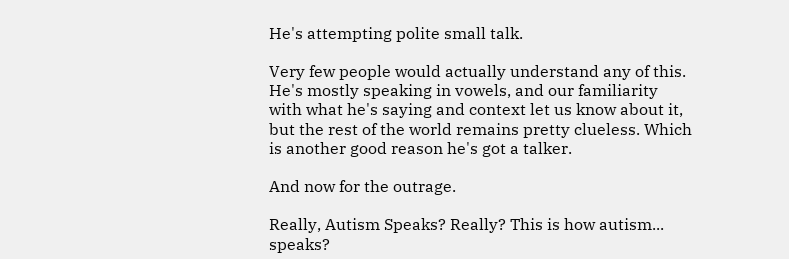He's attempting polite small talk.

Very few people would actually understand any of this. He's mostly speaking in vowels, and our familiarity with what he's saying and context let us know about it, but the rest of the world remains pretty clueless. Which is another good reason he's got a talker.

And now for the outrage.

Really, Autism Speaks? Really? This is how autism... speaks?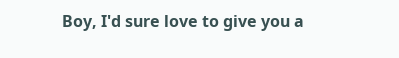Boy, I'd sure love to give you a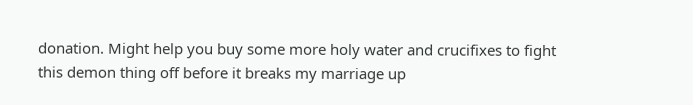donation. Might help you buy some more holy water and crucifixes to fight this demon thing off before it breaks my marriage up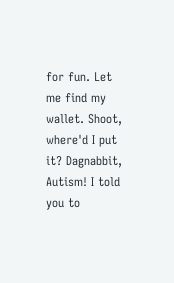for fun. Let me find my wallet. Shoot, where'd I put it? Dagnabbit, Autism! I told you to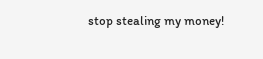stop stealing my money!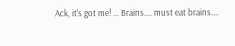Ack, it's got me! ... Brains.... must eat brains....